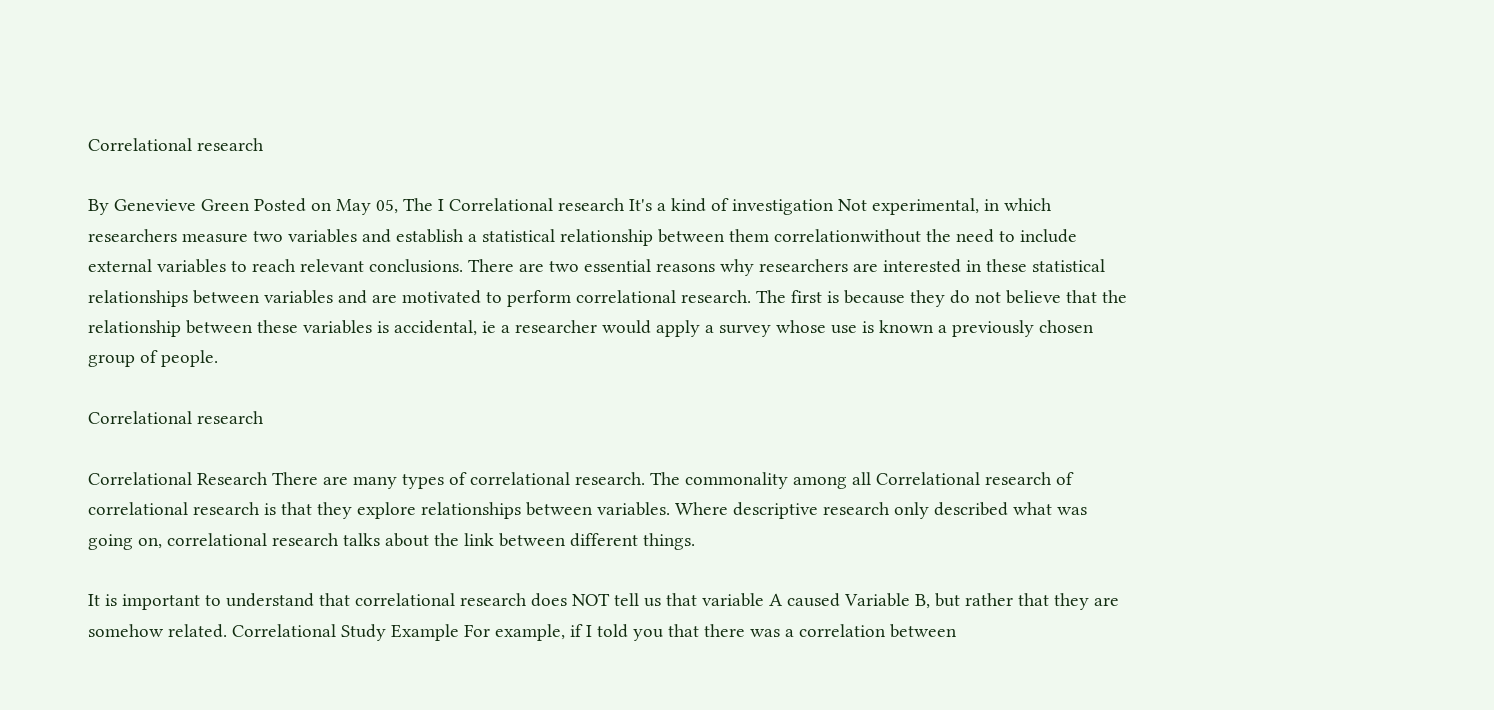Correlational research

By Genevieve Green Posted on May 05, The I Correlational research It's a kind of investigation Not experimental, in which researchers measure two variables and establish a statistical relationship between them correlationwithout the need to include external variables to reach relevant conclusions. There are two essential reasons why researchers are interested in these statistical relationships between variables and are motivated to perform correlational research. The first is because they do not believe that the relationship between these variables is accidental, ie a researcher would apply a survey whose use is known a previously chosen group of people.

Correlational research

Correlational Research There are many types of correlational research. The commonality among all Correlational research of correlational research is that they explore relationships between variables. Where descriptive research only described what was going on, correlational research talks about the link between different things.

It is important to understand that correlational research does NOT tell us that variable A caused Variable B, but rather that they are somehow related. Correlational Study Example For example, if I told you that there was a correlation between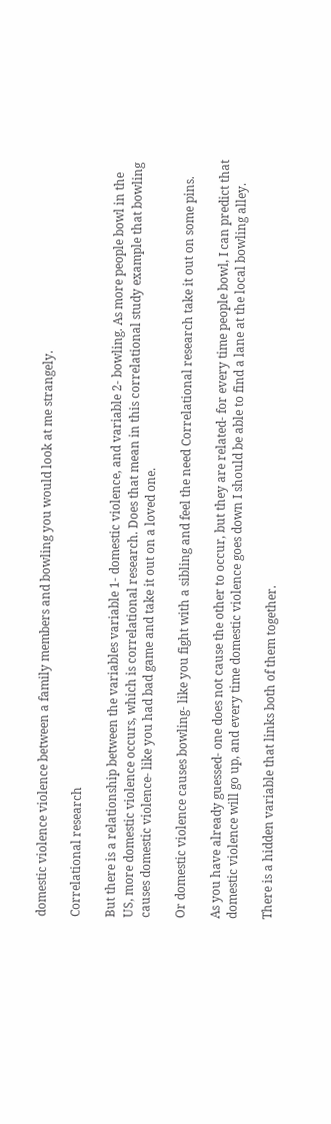domestic violence violence between a family members and bowling you would look at me strangely.

Correlational research

But there is a relationship between the variables variable 1- domestic violence, and variable 2- bowling. As more people bowl in the US, more domestic violence occurs, which is correlational research. Does that mean in this correlational study example that bowling causes domestic violence- like you had bad game and take it out on a loved one.

Or domestic violence causes bowling- like you fight with a sibling and feel the need Correlational research take it out on some pins.

As you have already guessed- one does not cause the other to occur, but they are related- for every time people bowl, I can predict that domestic violence will go up, and every time domestic violence goes down I should be able to find a lane at the local bowling alley.

There is a hidden variable that links both of them together.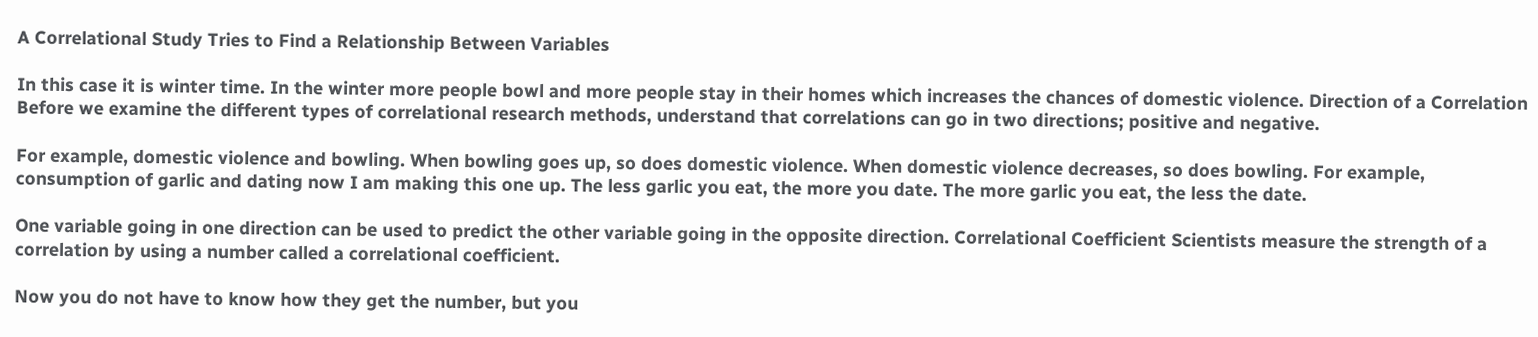A Correlational Study Tries to Find a Relationship Between Variables

In this case it is winter time. In the winter more people bowl and more people stay in their homes which increases the chances of domestic violence. Direction of a Correlation Before we examine the different types of correlational research methods, understand that correlations can go in two directions; positive and negative.

For example, domestic violence and bowling. When bowling goes up, so does domestic violence. When domestic violence decreases, so does bowling. For example, consumption of garlic and dating now I am making this one up. The less garlic you eat, the more you date. The more garlic you eat, the less the date.

One variable going in one direction can be used to predict the other variable going in the opposite direction. Correlational Coefficient Scientists measure the strength of a correlation by using a number called a correlational coefficient.

Now you do not have to know how they get the number, but you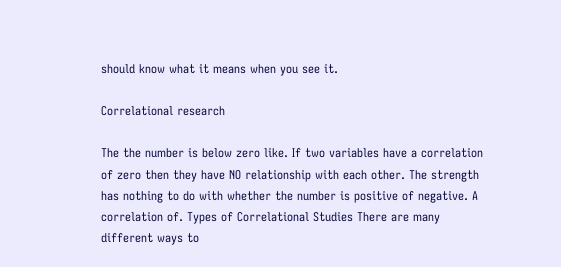should know what it means when you see it.

Correlational research

The the number is below zero like. If two variables have a correlation of zero then they have NO relationship with each other. The strength has nothing to do with whether the number is positive of negative. A correlation of. Types of Correlational Studies There are many different ways to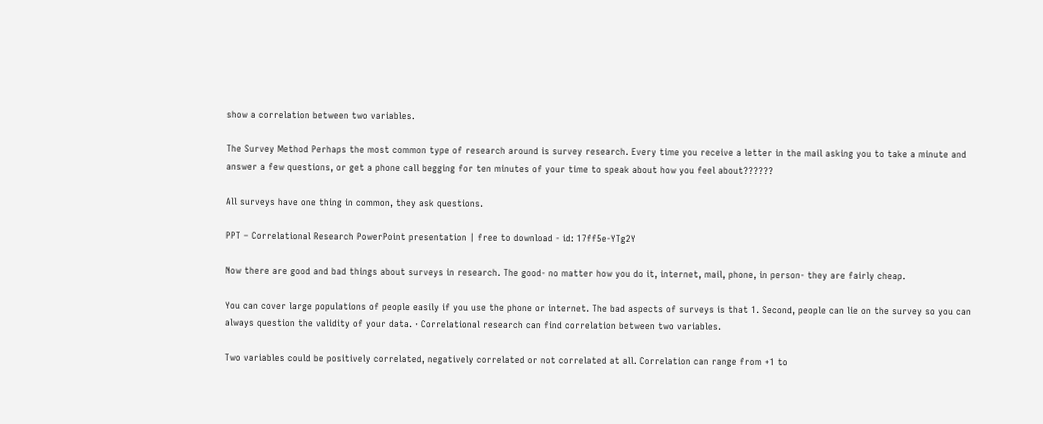show a correlation between two variables.

The Survey Method Perhaps the most common type of research around is survey research. Every time you receive a letter in the mail asking you to take a minute and answer a few questions, or get a phone call begging for ten minutes of your time to speak about how you feel about??????

All surveys have one thing in common, they ask questions.

PPT – Correlational Research PowerPoint presentation | free to download - id: 17ff5e-YTg2Y

Now there are good and bad things about surveys in research. The good- no matter how you do it, internet, mail, phone, in person- they are fairly cheap.

You can cover large populations of people easily if you use the phone or internet. The bad aspects of surveys is that 1. Second, people can lie on the survey so you can always question the validity of your data. · Correlational research can find correlation between two variables.

Two variables could be positively correlated, negatively correlated or not correlated at all. Correlation can range from +1 to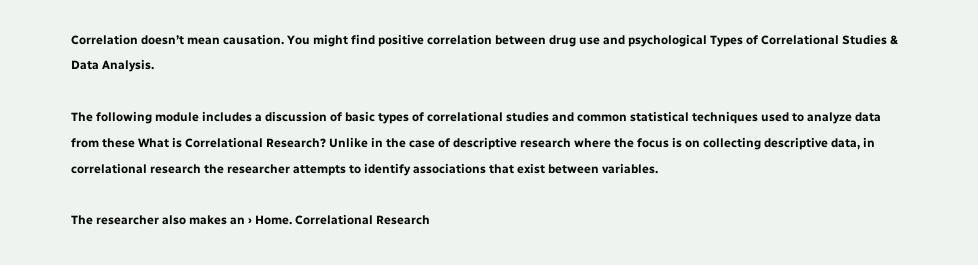Correlation doesn’t mean causation. You might find positive correlation between drug use and psychological Types of Correlational Studies & Data Analysis.

The following module includes a discussion of basic types of correlational studies and common statistical techniques used to analyze data from these What is Correlational Research? Unlike in the case of descriptive research where the focus is on collecting descriptive data, in correlational research the researcher attempts to identify associations that exist between variables.

The researcher also makes an › Home. Correlational Research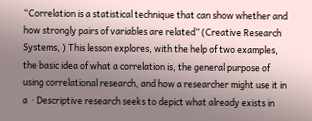“Correlation is a statistical technique that can show whether and how strongly pairs of variables are related” (Creative Research Systems, ) This lesson explores, with the help of two examples, the basic idea of what a correlation is, the general purpose of using correlational research, and how a researcher might use it in a  · Descriptive research seeks to depict what already exists in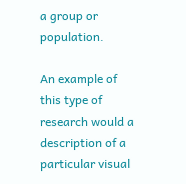a group or population.

An example of this type of research would a description of a particular visual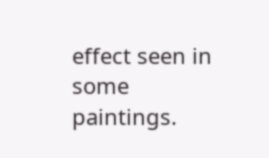effect seen in some paintings.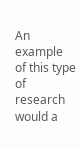An example of this type of research would a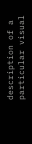description of a particular visual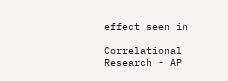effect seen in

Correlational Research - AP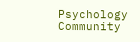Psychology Community